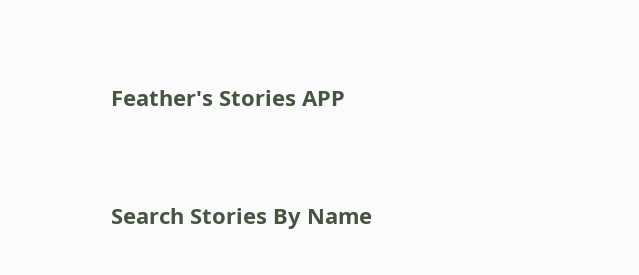Feather's Stories APP


Search Stories By Name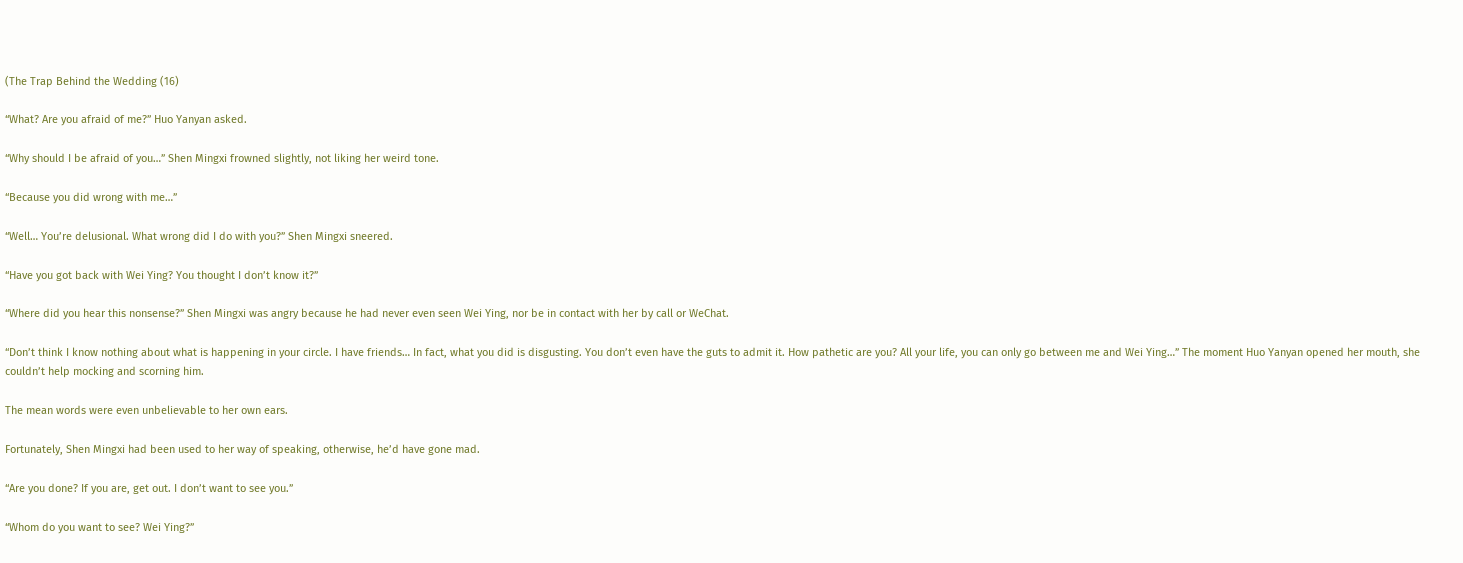(The Trap Behind the Wedding (16)

“What? Are you afraid of me?” Huo Yanyan asked.

“Why should I be afraid of you…” Shen Mingxi frowned slightly, not liking her weird tone.

“Because you did wrong with me…”

“Well… You’re delusional. What wrong did I do with you?” Shen Mingxi sneered.

“Have you got back with Wei Ying? You thought I don’t know it?”

“Where did you hear this nonsense?” Shen Mingxi was angry because he had never even seen Wei Ying, nor be in contact with her by call or WeChat.

“Don’t think I know nothing about what is happening in your circle. I have friends… In fact, what you did is disgusting. You don’t even have the guts to admit it. How pathetic are you? All your life, you can only go between me and Wei Ying…” The moment Huo Yanyan opened her mouth, she couldn’t help mocking and scorning him.

The mean words were even unbelievable to her own ears.

Fortunately, Shen Mingxi had been used to her way of speaking, otherwise, he’d have gone mad.

“Are you done? If you are, get out. I don’t want to see you.”

“Whom do you want to see? Wei Ying?”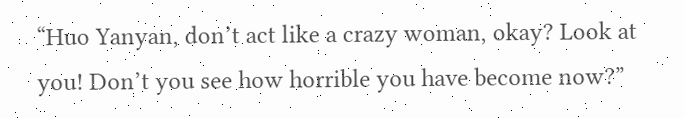“Huo Yanyan, don’t act like a crazy woman, okay? Look at you! Don’t you see how horrible you have become now?”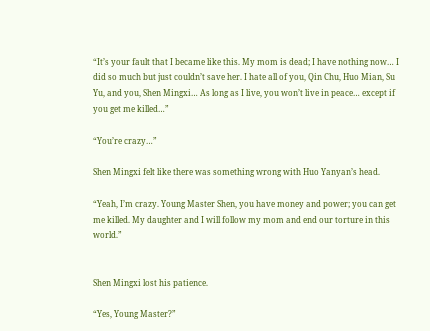“It’s your fault that I became like this. My mom is dead; I have nothing now… I did so much but just couldn’t save her. I hate all of you, Qin Chu, Huo Mian, Su Yu, and you, Shen Mingxi… As long as I live, you won’t live in peace… except if you get me killed…”

“You’re crazy…”

Shen Mingxi felt like there was something wrong with Huo Yanyan’s head.

“Yeah, I’m crazy. Young Master Shen, you have money and power; you can get me killed. My daughter and I will follow my mom and end our torture in this world.”


Shen Mingxi lost his patience.

“Yes, Young Master?”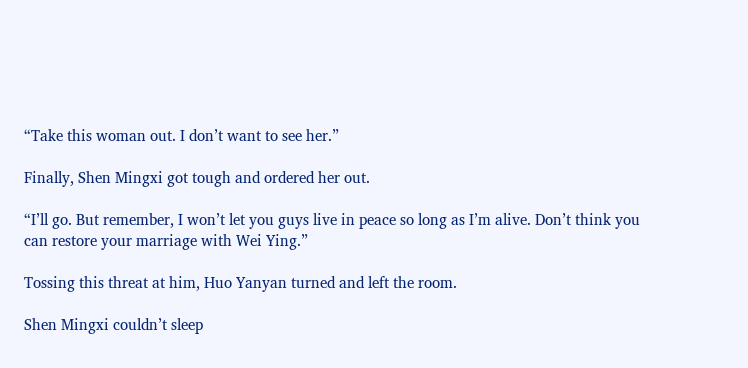“Take this woman out. I don’t want to see her.”

Finally, Shen Mingxi got tough and ordered her out.

“I’ll go. But remember, I won’t let you guys live in peace so long as I’m alive. Don’t think you can restore your marriage with Wei Ying.”

Tossing this threat at him, Huo Yanyan turned and left the room.

Shen Mingxi couldn’t sleep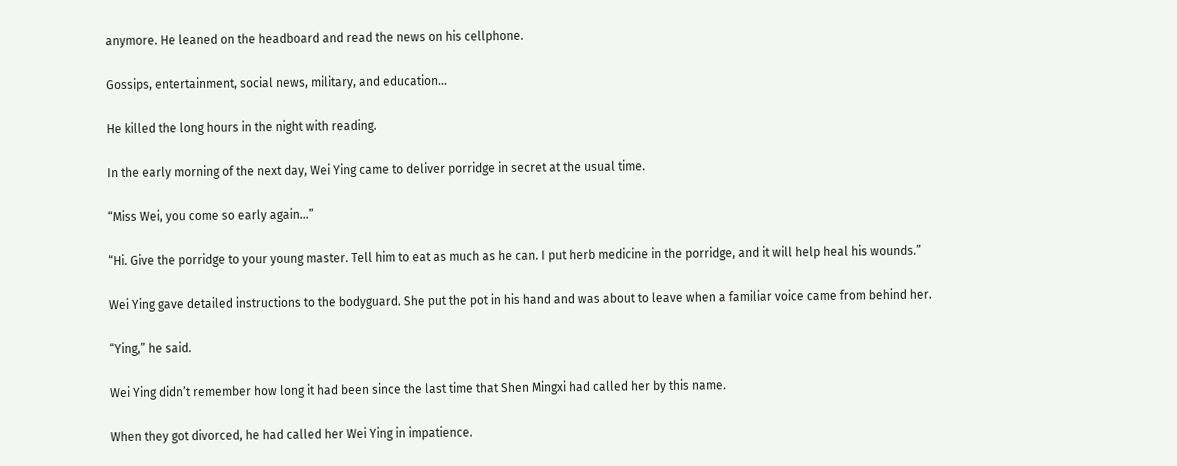anymore. He leaned on the headboard and read the news on his cellphone.

Gossips, entertainment, social news, military, and education…

He killed the long hours in the night with reading.

In the early morning of the next day, Wei Ying came to deliver porridge in secret at the usual time.

“Miss Wei, you come so early again…”

“Hi. Give the porridge to your young master. Tell him to eat as much as he can. I put herb medicine in the porridge, and it will help heal his wounds.”

Wei Ying gave detailed instructions to the bodyguard. She put the pot in his hand and was about to leave when a familiar voice came from behind her.

“Ying,” he said.

Wei Ying didn’t remember how long it had been since the last time that Shen Mingxi had called her by this name.

When they got divorced, he had called her Wei Ying in impatience.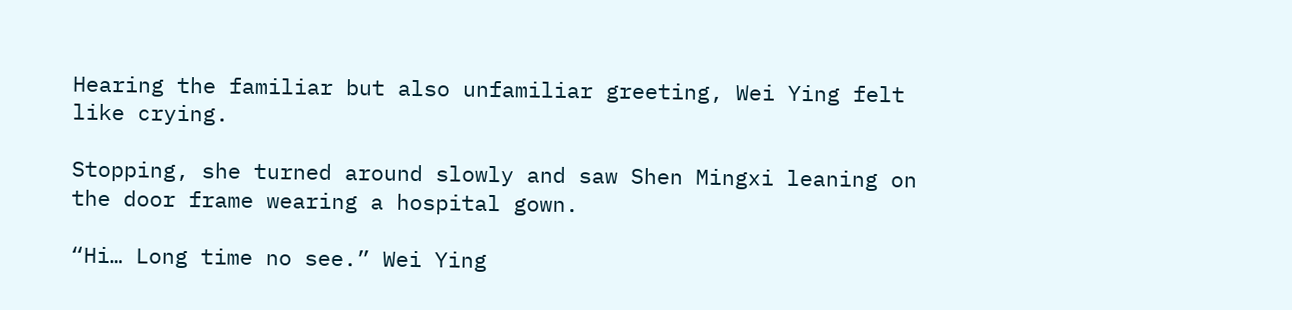Hearing the familiar but also unfamiliar greeting, Wei Ying felt like crying.

Stopping, she turned around slowly and saw Shen Mingxi leaning on the door frame wearing a hospital gown.

“Hi… Long time no see.” Wei Ying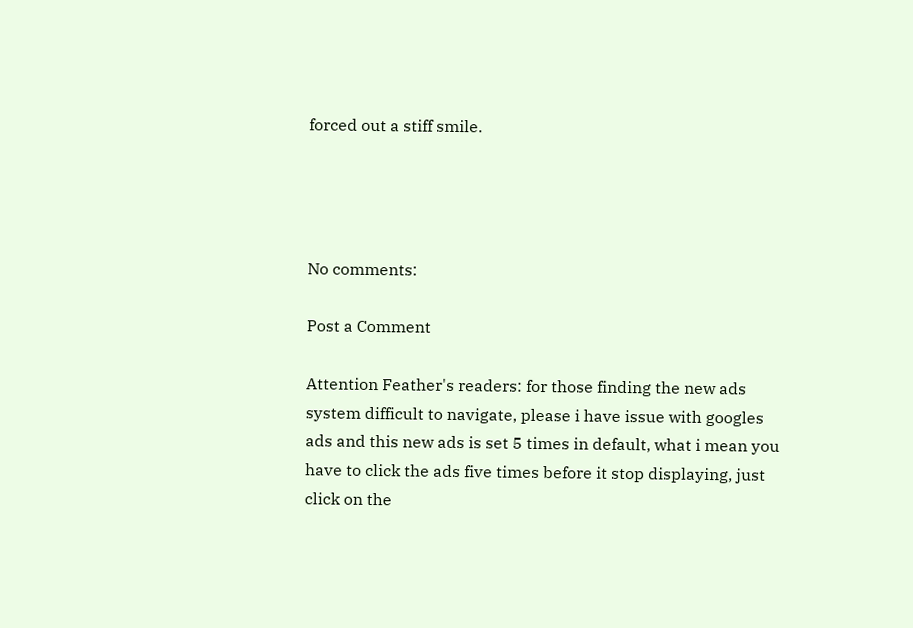forced out a stiff smile.




No comments:

Post a Comment

Attention Feather's readers: for those finding the new ads system difficult to navigate, please i have issue with googles ads and this new ads is set 5 times in default, what i mean you have to click the ads five times before it stop displaying, just click on the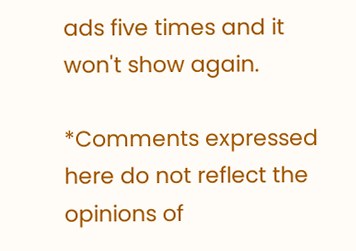ads five times and it won't show again.

*Comments expressed here do not reflect the opinions of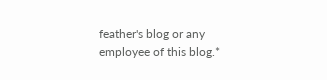feather's blog or any employee of this blog.*